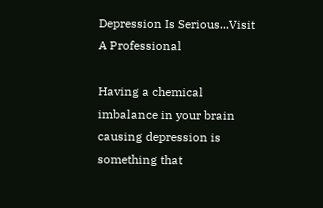Depression Is Serious...Visit A Professional

Having a chemical imbalance in your brain causing depression is something that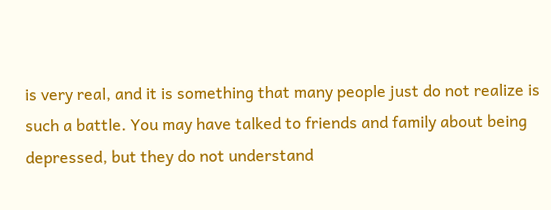is very real, and it is something that many people just do not realize is such a battle. You may have talked to friends and family about being depressed, but they do not understand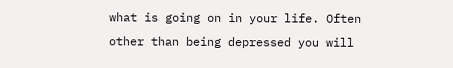what is going on in your life. Often other than being depressed you will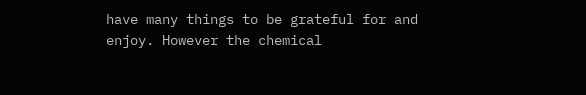have many things to be grateful for and enjoy. However the chemical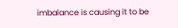imbalance is causing it to be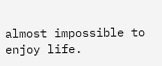almost impossible to enjoy life.